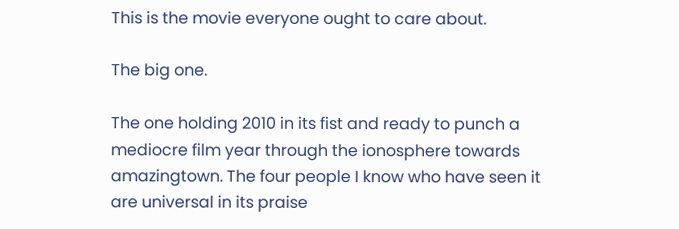This is the movie everyone ought to care about.

The big one.

The one holding 2010 in its fist and ready to punch a mediocre film year through the ionosphere towards amazingtown. The four people I know who have seen it are universal in its praise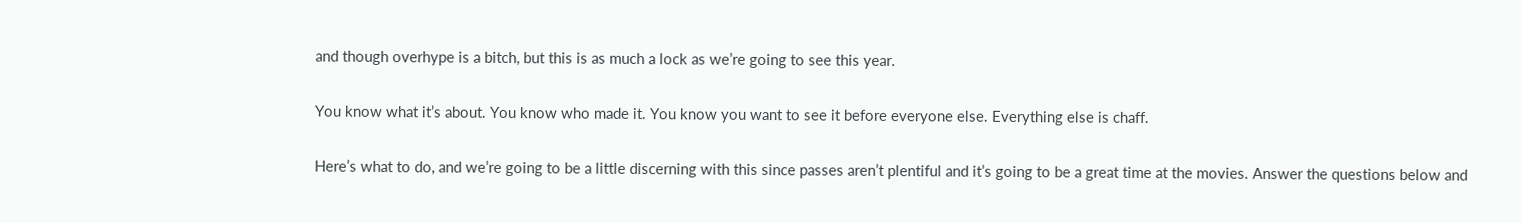and though overhype is a bitch, but this is as much a lock as we’re going to see this year.

You know what it’s about. You know who made it. You know you want to see it before everyone else. Everything else is chaff.

Here’s what to do, and we’re going to be a little discerning with this since passes aren’t plentiful and it’s going to be a great time at the movies. Answer the questions below and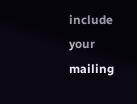include your mailing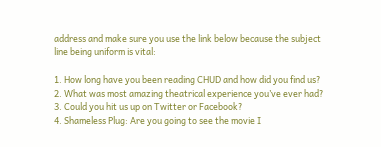address and make sure you use the link below because the subject line being uniform is vital:

1. How long have you been reading CHUD and how did you find us?
2. What was most amazing theatrical experience you’ve ever had?
3. Could you hit us up on Twitter or Facebook?
4. Shameless Plug: Are you going to see the movie I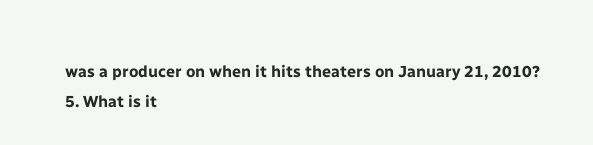was a producer on when it hits theaters on January 21, 2010?
5. What is it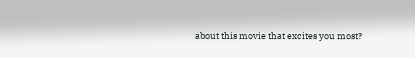about this movie that excites you most?